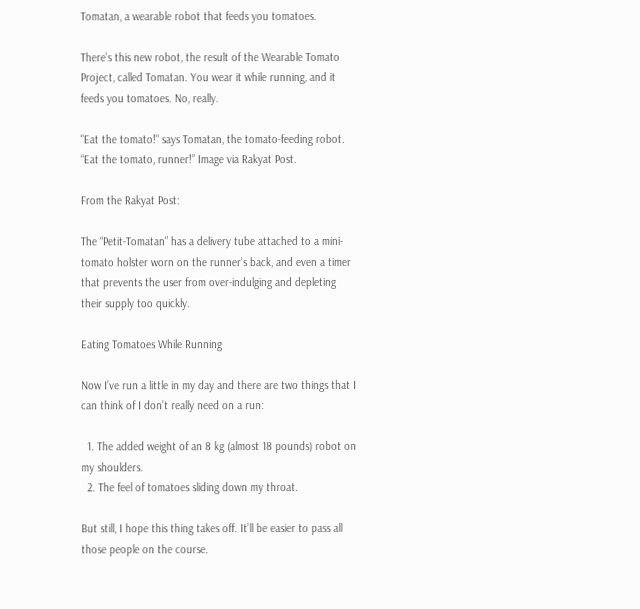Tomatan, a wearable robot that feeds you tomatoes.

There’s this new robot, the result of the Wearable Tomato Project, called Tomatan. You wear it while running, and it feeds you tomatoes. No, really.

"Eat the tomato!" says Tomatan, the tomato-feeding robot.
“Eat the tomato, runner!” Image via Rakyat Post.

From the Rakyat Post:

The “Petit-Tomatan” has a delivery tube attached to a mini-tomato holster worn on the runner’s back, and even a timer that prevents the user from over-indulging and depleting their supply too quickly.

Eating Tomatoes While Running

Now I’ve run a little in my day and there are two things that I can think of I don’t really need on a run:

  1. The added weight of an 8 kg (almost 18 pounds) robot on my shoulders.
  2. The feel of tomatoes sliding down my throat.

But still, I hope this thing takes off. It’ll be easier to pass all those people on the course.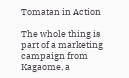Tomatan in Action

The whole thing is part of a marketing campaign from Kagaome, a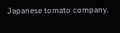Japanese tomato company.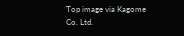Top image via Kagome Co. Ltd.